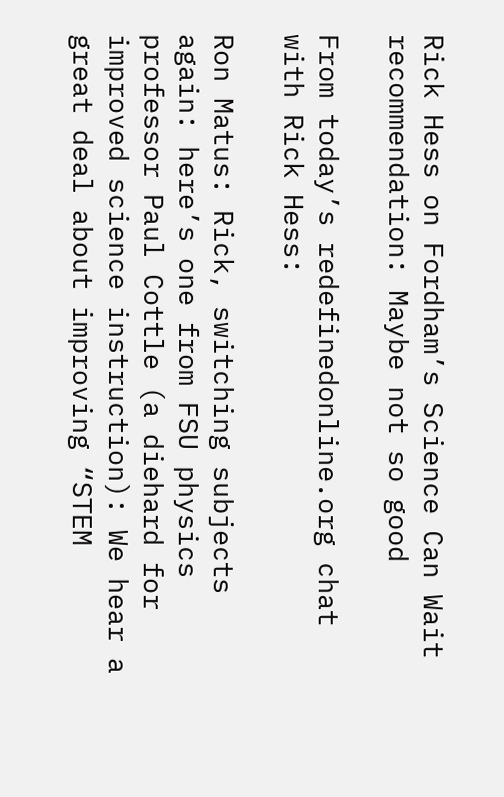Rick Hess on Fordham’s Science Can Wait recommendation: Maybe not so good

From today’s redefinedonline.org chat with Rick Hess:

Ron Matus: Rick, switching subjects again: here’s one from FSU physics professor Paul Cottle (a diehard for improved science instruction): We hear a great deal about improving “STEM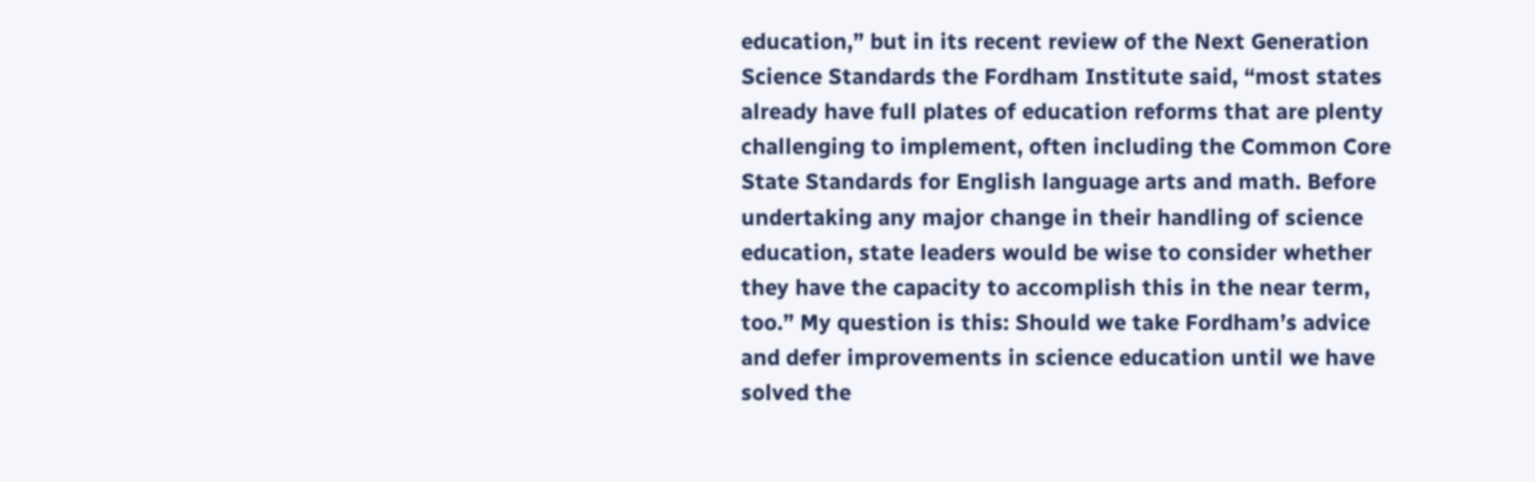education,” but in its recent review of the Next Generation Science Standards the Fordham Institute said, “most states already have full plates of education reforms that are plenty challenging to implement, often including the Common Core State Standards for English language arts and math. Before undertaking any major change in their handling of science education, state leaders would be wise to consider whether they have the capacity to accomplish this in the near term, too.” My question is this: Should we take Fordham’s advice and defer improvements in science education until we have solved the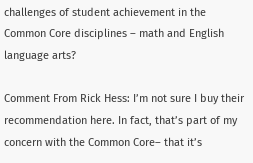challenges of student achievement in the Common Core disciplines – math and English language arts?

Comment From Rick Hess: I’m not sure I buy their recommendation here. In fact, that’s part of my concern with the Common Core– that it’s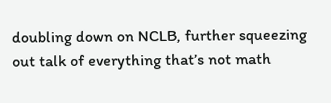doubling down on NCLB, further squeezing out talk of everything that’s not math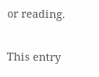or reading.

This entry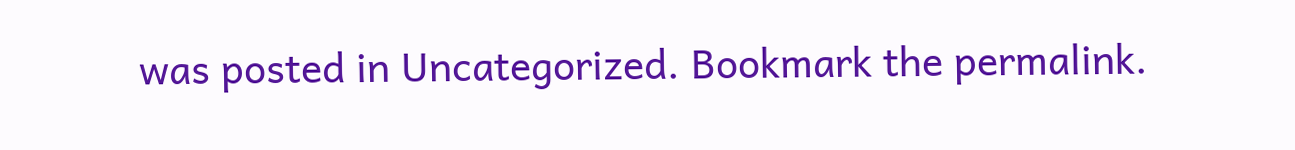was posted in Uncategorized. Bookmark the permalink.